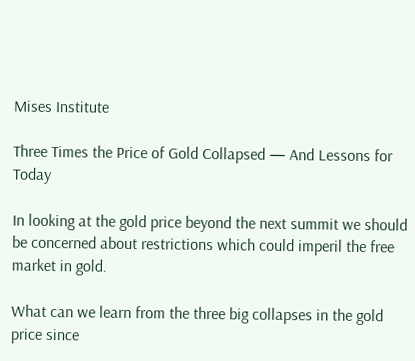Mises Institute

Three Times the Price of Gold Collapsed — And Lessons for Today

In looking at the gold price beyond the next summit we should be concerned about restrictions which could imperil the free market in gold.

What can we learn from the three big collapses in the gold price since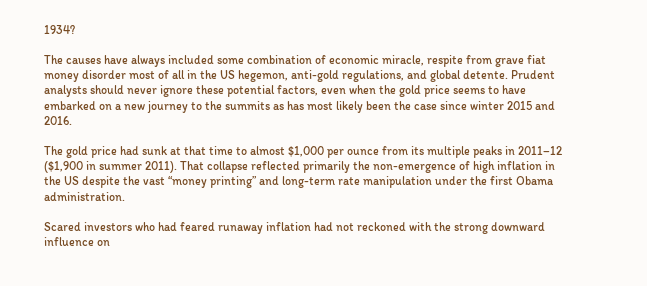1934?

The causes have always included some combination of economic miracle, respite from grave fiat money disorder most of all in the US hegemon, anti-gold regulations, and global detente. Prudent analysts should never ignore these potential factors, even when the gold price seems to have embarked on a new journey to the summits as has most likely been the case since winter 2015 and 2016.

The gold price had sunk at that time to almost $1,000 per ounce from its multiple peaks in 2011–12 ($1,900 in summer 2011). That collapse reflected primarily the non-emergence of high inflation in the US despite the vast “money printing” and long-term rate manipulation under the first Obama administration.

Scared investors who had feared runaway inflation had not reckoned with the strong downward influence on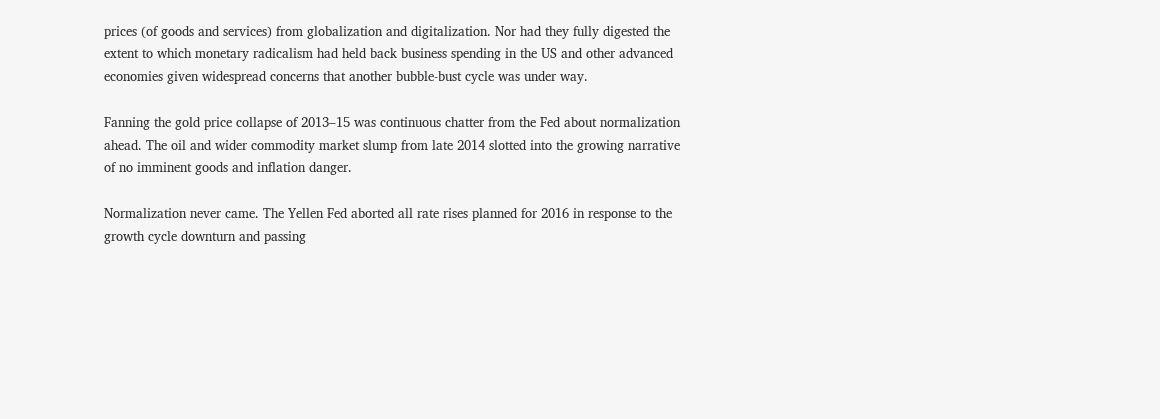prices (of goods and services) from globalization and digitalization. Nor had they fully digested the extent to which monetary radicalism had held back business spending in the US and other advanced economies given widespread concerns that another bubble-bust cycle was under way.

Fanning the gold price collapse of 2013–15 was continuous chatter from the Fed about normalization ahead. The oil and wider commodity market slump from late 2014 slotted into the growing narrative of no imminent goods and inflation danger.

Normalization never came. The Yellen Fed aborted all rate rises planned for 2016 in response to the growth cycle downturn and passing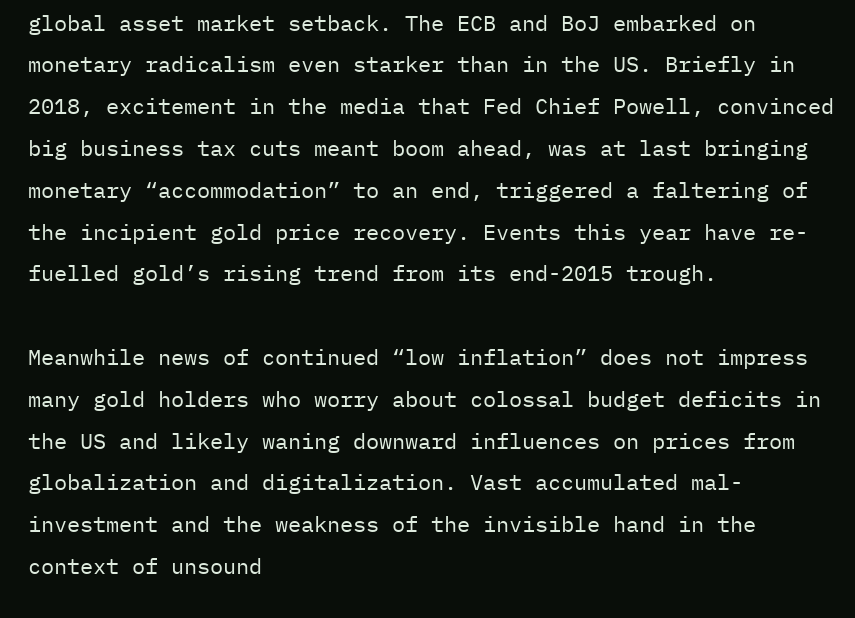global asset market setback. The ECB and BoJ embarked on monetary radicalism even starker than in the US. Briefly in 2018, excitement in the media that Fed Chief Powell, convinced big business tax cuts meant boom ahead, was at last bringing monetary “accommodation” to an end, triggered a faltering of the incipient gold price recovery. Events this year have re-fuelled gold’s rising trend from its end-2015 trough.

Meanwhile news of continued “low inflation” does not impress many gold holders who worry about colossal budget deficits in the US and likely waning downward influences on prices from globalization and digitalization. Vast accumulated mal-investment and the weakness of the invisible hand in the context of unsound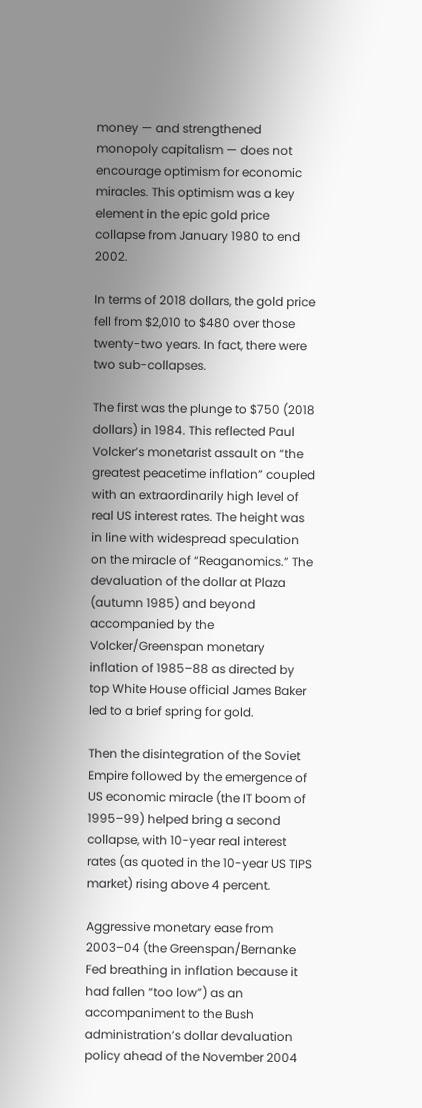money — and strengthened monopoly capitalism — does not encourage optimism for economic miracles. This optimism was a key element in the epic gold price collapse from January 1980 to end 2002.

In terms of 2018 dollars, the gold price fell from $2,010 to $480 over those twenty-two years. In fact, there were two sub-collapses.

The first was the plunge to $750 (2018 dollars) in 1984. This reflected Paul Volcker’s monetarist assault on “the greatest peacetime inflation” coupled with an extraordinarily high level of real US interest rates. The height was in line with widespread speculation on the miracle of “Reaganomics.” The devaluation of the dollar at Plaza (autumn 1985) and beyond accompanied by the Volcker/Greenspan monetary inflation of 1985–88 as directed by top White House official James Baker led to a brief spring for gold.

Then the disintegration of the Soviet Empire followed by the emergence of US economic miracle (the IT boom of 1995–99) helped bring a second collapse, with 10-year real interest rates (as quoted in the 10-year US TIPS market) rising above 4 percent.

Aggressive monetary ease from 2003–04 (the Greenspan/Bernanke Fed breathing in inflation because it had fallen “too low”) as an accompaniment to the Bush administration’s dollar devaluation policy ahead of the November 2004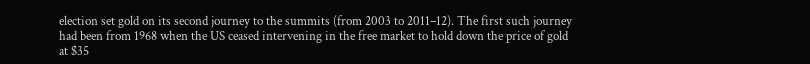election set gold on its second journey to the summits (from 2003 to 2011–12). The first such journey had been from 1968 when the US ceased intervening in the free market to hold down the price of gold at $35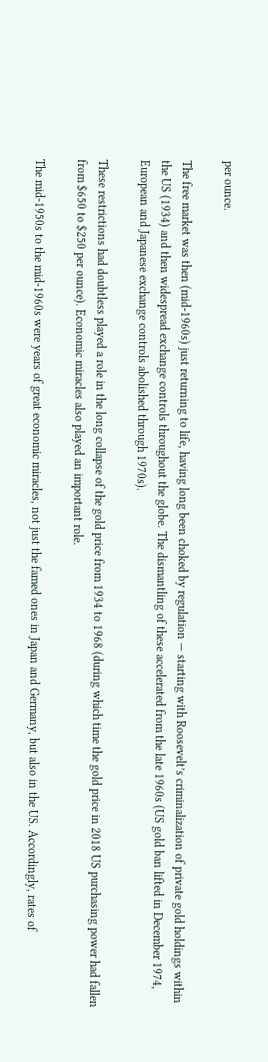per ounce.

The free market was then (mid-1960s) just returning to life, having long been choked by regulation — starting with Roosevelt’s criminalization of private gold holdings within the US (1934) and then widespread exchange controls throughout the globe. The dismantling of these accelerated from the late 1960s (US gold ban lifted in December 1974, European and Japanese exchange controls abolished through 1970s).

These restrictions had doubtless played a role in the long collapse of the gold price from 1934 to 1968 (during which time the gold price in 2018 US purchasing power had fallen from $650 to $250 per ounce). Economic miracles also played an important role.

The mid-1950s to the mid-1960s were years of great economic miracles, not just the famed ones in Japan and Germany, but also in the US. Accordingly, rates of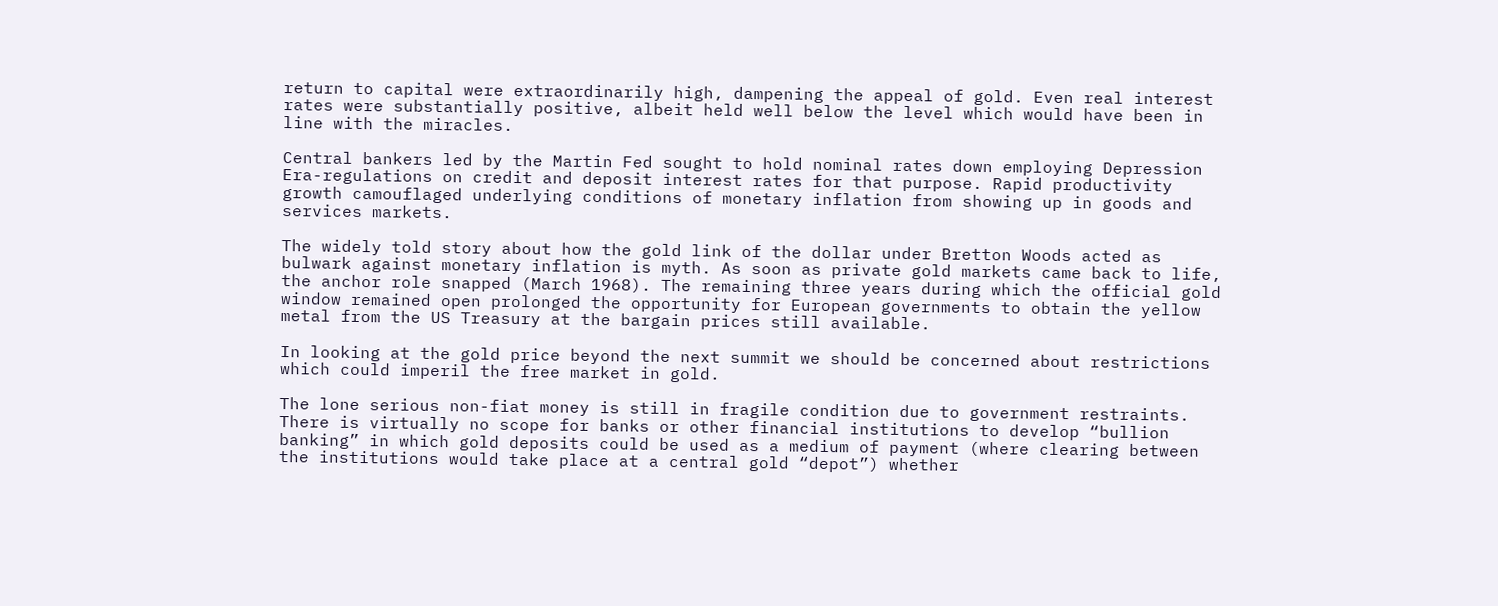return to capital were extraordinarily high, dampening the appeal of gold. Even real interest rates were substantially positive, albeit held well below the level which would have been in line with the miracles.

Central bankers led by the Martin Fed sought to hold nominal rates down employing Depression Era-regulations on credit and deposit interest rates for that purpose. Rapid productivity growth camouflaged underlying conditions of monetary inflation from showing up in goods and services markets.

The widely told story about how the gold link of the dollar under Bretton Woods acted as bulwark against monetary inflation is myth. As soon as private gold markets came back to life, the anchor role snapped (March 1968). The remaining three years during which the official gold window remained open prolonged the opportunity for European governments to obtain the yellow metal from the US Treasury at the bargain prices still available.

In looking at the gold price beyond the next summit we should be concerned about restrictions which could imperil the free market in gold.

The lone serious non-fiat money is still in fragile condition due to government restraints. There is virtually no scope for banks or other financial institutions to develop “bullion banking” in which gold deposits could be used as a medium of payment (where clearing between the institutions would take place at a central gold “depot”) whether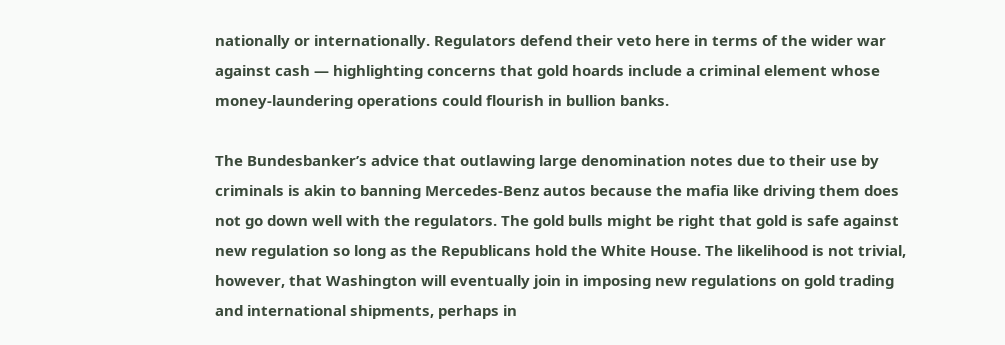nationally or internationally. Regulators defend their veto here in terms of the wider war against cash — highlighting concerns that gold hoards include a criminal element whose money-laundering operations could flourish in bullion banks.

The Bundesbanker’s advice that outlawing large denomination notes due to their use by criminals is akin to banning Mercedes-Benz autos because the mafia like driving them does not go down well with the regulators. The gold bulls might be right that gold is safe against new regulation so long as the Republicans hold the White House. The likelihood is not trivial, however, that Washington will eventually join in imposing new regulations on gold trading and international shipments, perhaps in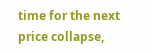time for the next price collapse,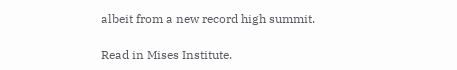albeit from a new record high summit.

Read in Mises Institute.